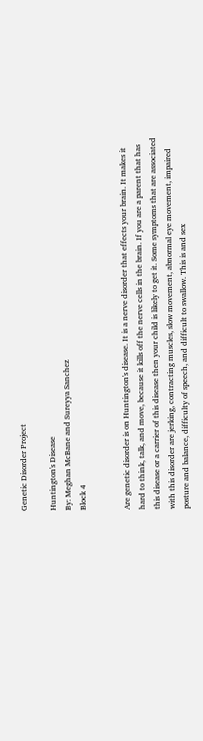Genetic Disorder Project

Huntington's Disease
By: Meghan McBane and Sureyya Sanchez
Block 4


Are genetic disorder is on Huntington's disease. It is a nerve disorder that effects your brain. It makes it hard to think, talk, and move, because it kills off the nerve cells in the brain. If you are a parent that has this disease or a carrier of this disease then your child is likely to get it. Some symptoms that are associated with this disorder are jerking, contracting muscles, slow movement, abnormal eye movement, impaired posture and balance, difficulty of speech, and difficult to swallow. This is and sex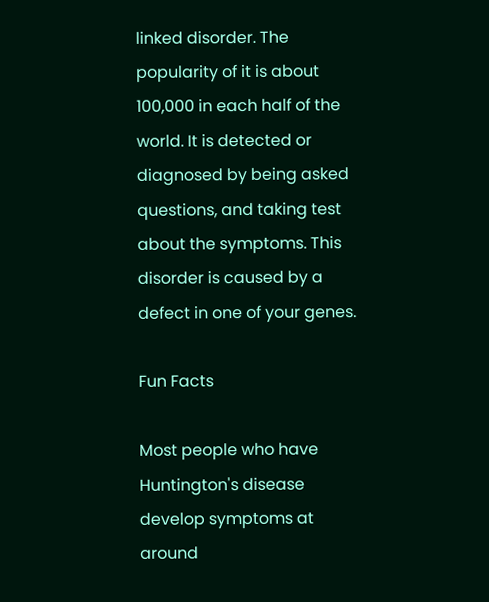linked disorder. The popularity of it is about 100,000 in each half of the world. It is detected or diagnosed by being asked questions, and taking test about the symptoms. This disorder is caused by a defect in one of your genes.

Fun Facts

Most people who have Huntington's disease develop symptoms at around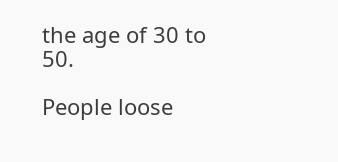the age of 30 to 50.

People loose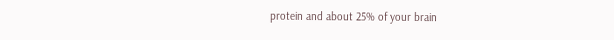protein and about 25% of your brain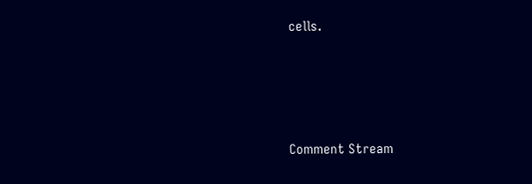cells.




Comment Stream